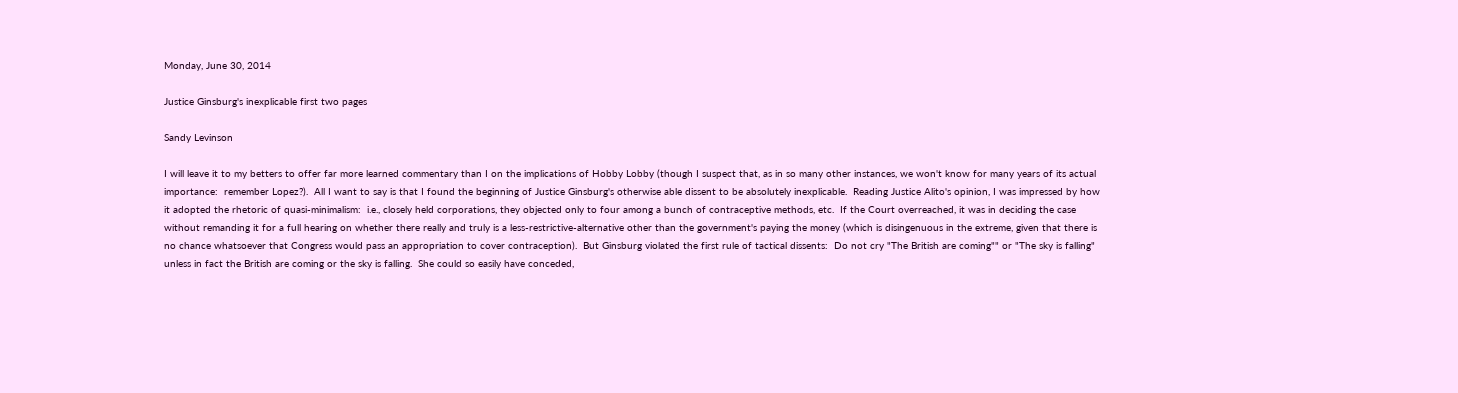Monday, June 30, 2014

Justice Ginsburg's inexplicable first two pages

Sandy Levinson

I will leave it to my betters to offer far more learned commentary than I on the implications of Hobby Lobby (though I suspect that, as in so many other instances, we won't know for many years of its actual importance:  remember Lopez?).  All I want to say is that I found the beginning of Justice Ginsburg's otherwise able dissent to be absolutely inexplicable.  Reading Justice Alito's opinion, I was impressed by how it adopted the rhetoric of quasi-minimalism:  i.e., closely held corporations, they objected only to four among a bunch of contraceptive methods, etc.  If the Court overreached, it was in deciding the case without remanding it for a full hearing on whether there really and truly is a less-restrictive-alternative other than the government's paying the money (which is disingenuous in the extreme, given that there is no chance whatsoever that Congress would pass an appropriation to cover contraception).  But Ginsburg violated the first rule of tactical dissents:  Do not cry "The British are coming"" or "The sky is falling" unless in fact the British are coming or the sky is falling.  She could so easily have conceded,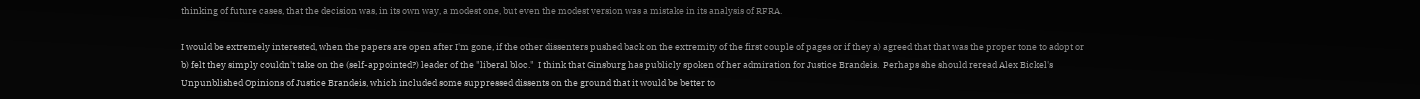thinking of future cases, that the decision was, in its own way, a modest one, but even the modest version was a mistake in its analysis of RFRA.

I would be extremely interested, when the papers are open after I'm gone, if the other dissenters pushed back on the extremity of the first couple of pages or if they a) agreed that that was the proper tone to adopt or b) felt they simply couldn't take on the (self-appointed?) leader of the "liberal bloc."  I think that Ginsburg has publicly spoken of her admiration for Justice Brandeis.  Perhaps she should reread Alex Bickel's Unpunblished Opinions of Justice Brandeis, which included some suppressed dissents on the ground that it would be better to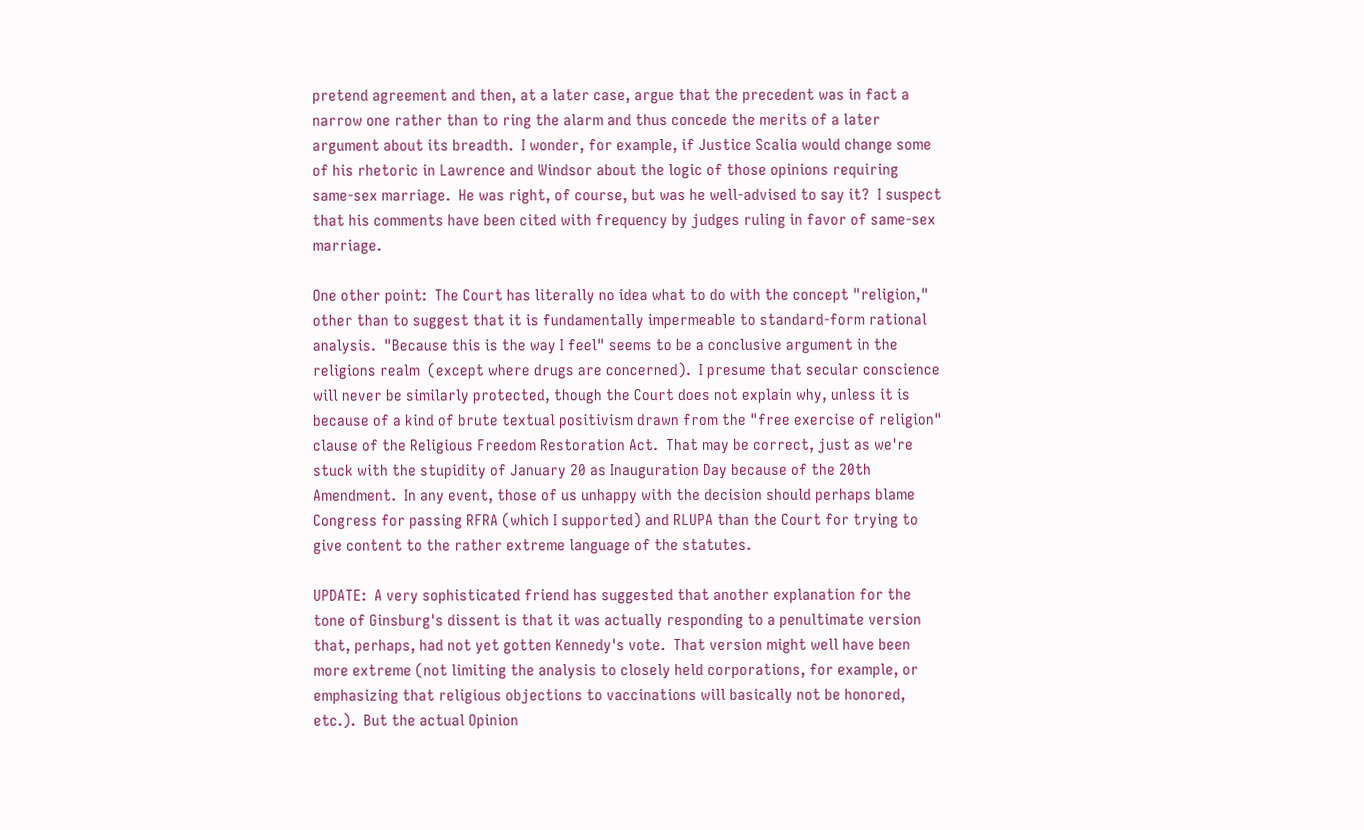pretend agreement and then, at a later case, argue that the precedent was in fact a narrow one rather than to ring the alarm and thus concede the merits of a later argument about its breadth.  I wonder, for example, if Justice Scalia would change some of his rhetoric in Lawrence and Windsor about the logic of those opinions requiring same-sex marriage.  He was right, of course, but was he well-advised to say it?  I suspect that his comments have been cited with frequency by judges ruling in favor of same-sex marriage.

One other point:  The Court has literally no idea what to do with the concept "religion," other than to suggest that it is fundamentally impermeable to standard-form rational analysis.  "Because this is the way I feel" seems to be a conclusive argument in the religions realm  (except where drugs are concerned).  I presume that secular conscience will never be similarly protected, though the Court does not explain why, unless it is because of a kind of brute textual positivism drawn from the "free exercise of religion" clause of the Religious Freedom Restoration Act.  That may be correct, just as we're stuck with the stupidity of January 20 as Inauguration Day because of the 20th Amendment.  In any event, those of us unhappy with the decision should perhaps blame Congress for passing RFRA (which I supported) and RLUPA than the Court for trying to give content to the rather extreme language of the statutes.

UPDATE:  A very sophisticated friend has suggested that another explanation for the tone of Ginsburg's dissent is that it was actually responding to a penultimate version that, perhaps, had not yet gotten Kennedy's vote.  That version might well have been more extreme (not limiting the analysis to closely held corporations, for example, or emphasizing that religious objections to vaccinations will basically not be honored, etc.).  But the actual Opinion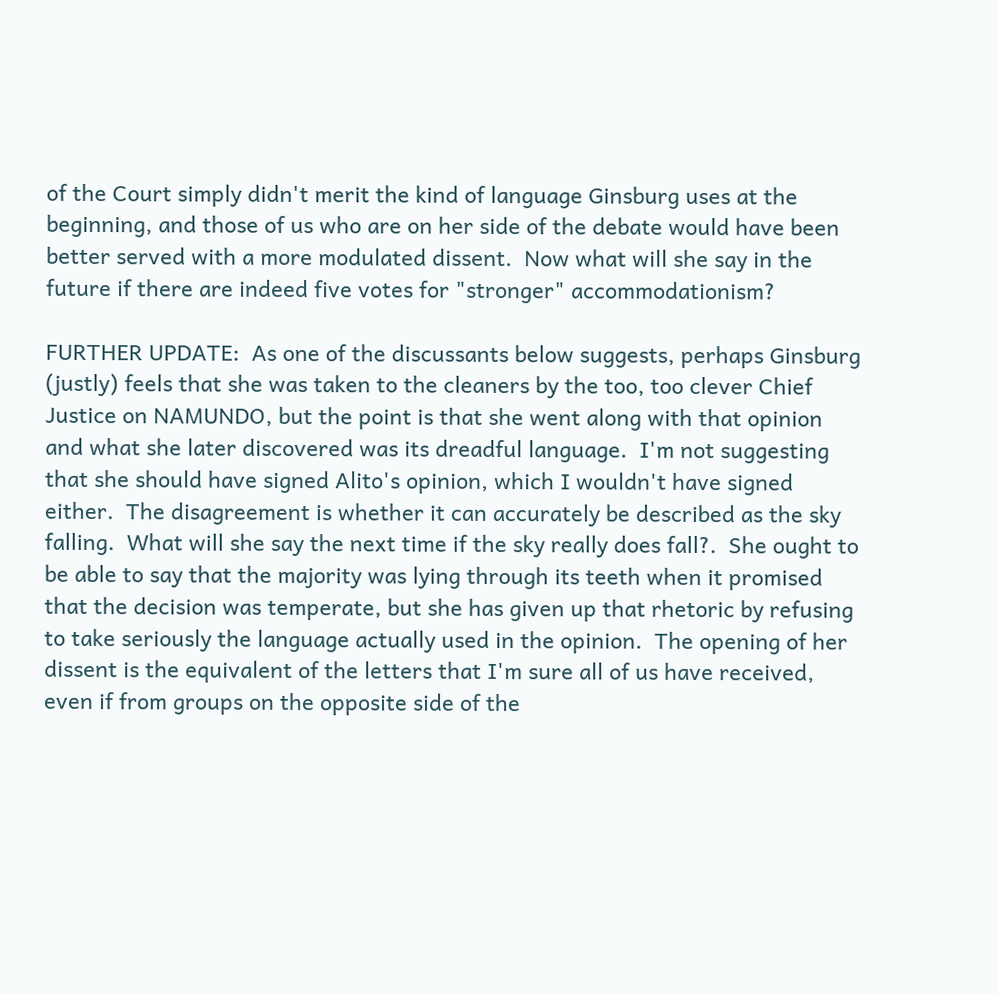of the Court simply didn't merit the kind of language Ginsburg uses at the beginning, and those of us who are on her side of the debate would have been better served with a more modulated dissent.  Now what will she say in the future if there are indeed five votes for "stronger" accommodationism?

FURTHER UPDATE:  As one of the discussants below suggests, perhaps Ginsburg (justly) feels that she was taken to the cleaners by the too, too clever Chief Justice on NAMUNDO, but the point is that she went along with that opinion and what she later discovered was its dreadful language.  I'm not suggesting that she should have signed Alito's opinion, which I wouldn't have signed either.  The disagreement is whether it can accurately be described as the sky falling.  What will she say the next time if the sky really does fall?.  She ought to be able to say that the majority was lying through its teeth when it promised that the decision was temperate, but she has given up that rhetoric by refusing to take seriously the language actually used in the opinion.  The opening of her dissent is the equivalent of the letters that I'm sure all of us have received, even if from groups on the opposite side of the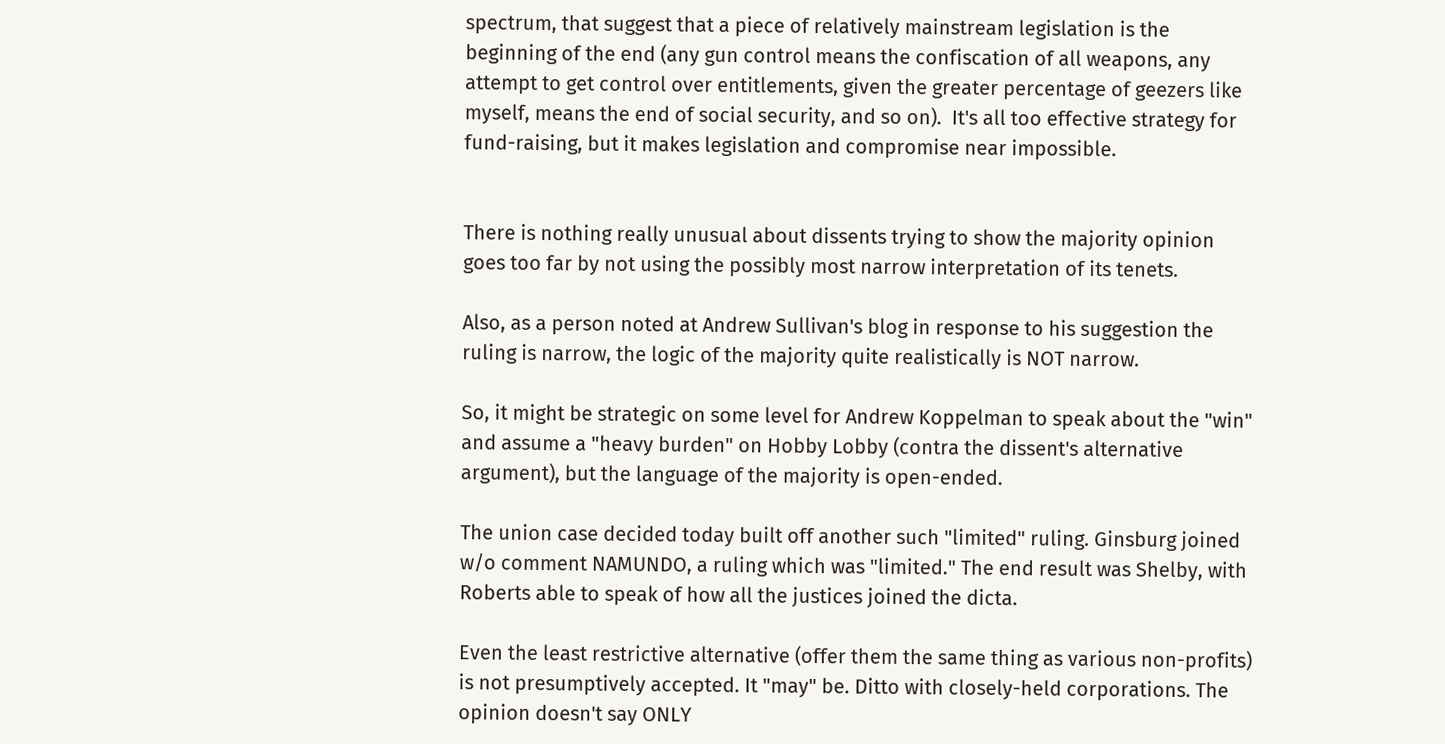spectrum, that suggest that a piece of relatively mainstream legislation is the beginning of the end (any gun control means the confiscation of all weapons, any attempt to get control over entitlements, given the greater percentage of geezers like myself, means the end of social security, and so on).  It's all too effective strategy for fund-raising, but it makes legislation and compromise near impossible.


There is nothing really unusual about dissents trying to show the majority opinion goes too far by not using the possibly most narrow interpretation of its tenets.

Also, as a person noted at Andrew Sullivan's blog in response to his suggestion the ruling is narrow, the logic of the majority quite realistically is NOT narrow.

So, it might be strategic on some level for Andrew Koppelman to speak about the "win" and assume a "heavy burden" on Hobby Lobby (contra the dissent's alternative argument), but the language of the majority is open-ended.

The union case decided today built off another such "limited" ruling. Ginsburg joined w/o comment NAMUNDO, a ruling which was "limited." The end result was Shelby, with Roberts able to speak of how all the justices joined the dicta.

Even the least restrictive alternative (offer them the same thing as various non-profits) is not presumptively accepted. It "may" be. Ditto with closely-held corporations. The opinion doesn't say ONLY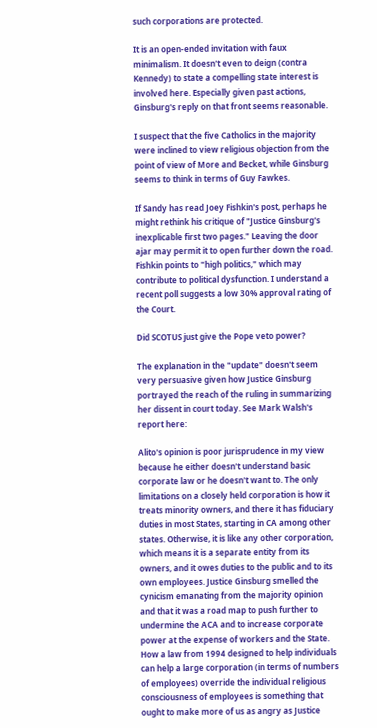such corporations are protected.

It is an open-ended invitation with faux minimalism. It doesn't even to deign (contra Kennedy) to state a compelling state interest is involved here. Especially given past actions, Ginsburg's reply on that front seems reasonable.

I suspect that the five Catholics in the majority were inclined to view religious objection from the point of view of More and Becket, while Ginsburg seems to think in terms of Guy Fawkes.

If Sandy has read Joey Fishkin's post, perhaps he might rethink his critique of "Justice Ginsburg's inexplicable first two pages." Leaving the door ajar may permit it to open further down the road. Fishkin points to "high politics," which may contribute to political dysfunction. I understand a recent poll suggests a low 30% approval rating of the Court.

Did SCOTUS just give the Pope veto power?

The explanation in the "update" doesn't seem very persuasive given how Justice Ginsburg portrayed the reach of the ruling in summarizing her dissent in court today. See Mark Walsh's report here:

Alito's opinion is poor jurisprudence in my view because he either doesn't understand basic corporate law or he doesn't want to. The only limitations on a closely held corporation is how it treats minority owners, and there it has fiduciary duties in most States, starting in CA among other states. Otherwise, it is like any other corporation, which means it is a separate entity from its owners, and it owes duties to the public and to its own employees. Justice Ginsburg smelled the cynicism emanating from the majority opinion and that it was a road map to push further to undermine the ACA and to increase corporate power at the expense of workers and the State. How a law from 1994 designed to help individuals can help a large corporation (in terms of numbers of employees) override the individual religious consciousness of employees is something that ought to make more of us as angry as Justice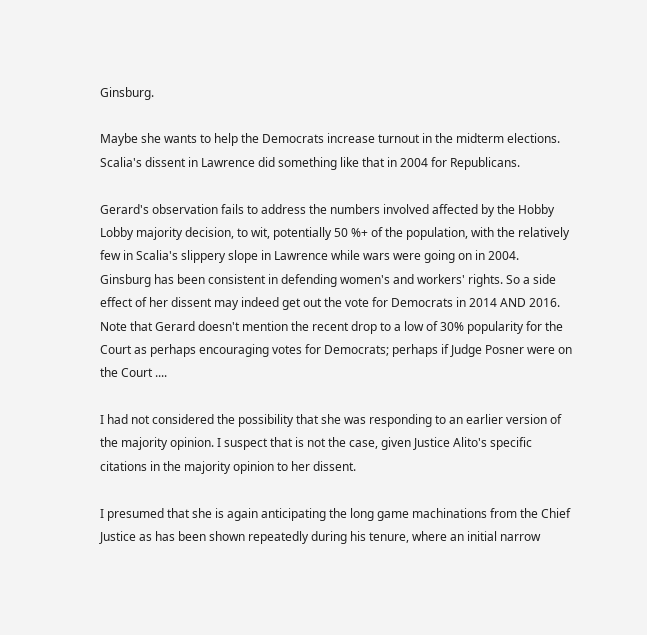Ginsburg.

Maybe she wants to help the Democrats increase turnout in the midterm elections. Scalia's dissent in Lawrence did something like that in 2004 for Republicans.

Gerard's observation fails to address the numbers involved affected by the Hobby Lobby majority decision, to wit, potentially 50 %+ of the population, with the relatively few in Scalia's slippery slope in Lawrence while wars were going on in 2004. Ginsburg has been consistent in defending women's and workers' rights. So a side effect of her dissent may indeed get out the vote for Democrats in 2014 AND 2016. Note that Gerard doesn't mention the recent drop to a low of 30% popularity for the Court as perhaps encouraging votes for Democrats; perhaps if Judge Posner were on the Court ....

I had not considered the possibility that she was responding to an earlier version of the majority opinion. I suspect that is not the case, given Justice Alito's specific citations in the majority opinion to her dissent.

I presumed that she is again anticipating the long game machinations from the Chief Justice as has been shown repeatedly during his tenure, where an initial narrow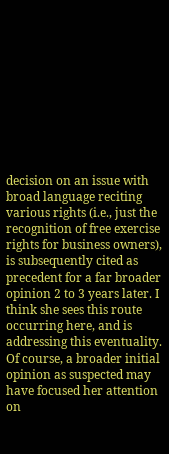decision on an issue with broad language reciting various rights (i.e., just the recognition of free exercise rights for business owners), is subsequently cited as precedent for a far broader opinion 2 to 3 years later. I think she sees this route occurring here, and is addressing this eventuality. Of course, a broader initial opinion as suspected may have focused her attention on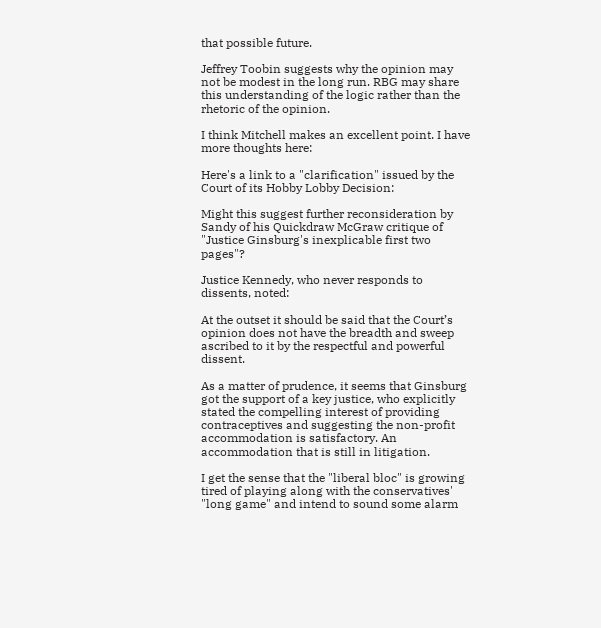that possible future.

Jeffrey Toobin suggests why the opinion may not be modest in the long run. RBG may share this understanding of the logic rather than the rhetoric of the opinion.

I think Mitchell makes an excellent point. I have more thoughts here:

Here's a link to a "clarification" issued by the Court of its Hobby Lobby Decision:

Might this suggest further reconsideration by Sandy of his Quickdraw McGraw critique of "Justice Ginsburg's inexplicable first two pages"?

Justice Kennedy, who never responds to dissents, noted:

At the outset it should be said that the Court’s opinion does not have the breadth and sweep ascribed to it by the respectful and powerful dissent.

As a matter of prudence, it seems that Ginsburg got the support of a key justice, who explicitly stated the compelling interest of providing contraceptives and suggesting the non-profit accommodation is satisfactory. An accommodation that is still in litigation.

I get the sense that the "liberal bloc" is growing tired of playing along with the conservatives' "long game" and intend to sound some alarm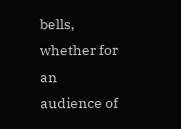bells, whether for an audience of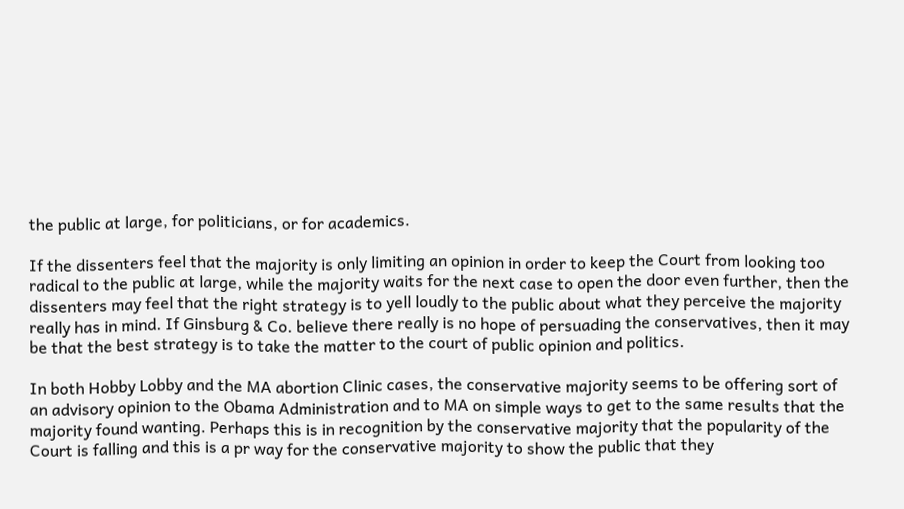the public at large, for politicians, or for academics.

If the dissenters feel that the majority is only limiting an opinion in order to keep the Court from looking too radical to the public at large, while the majority waits for the next case to open the door even further, then the dissenters may feel that the right strategy is to yell loudly to the public about what they perceive the majority really has in mind. If Ginsburg & Co. believe there really is no hope of persuading the conservatives, then it may be that the best strategy is to take the matter to the court of public opinion and politics.

In both Hobby Lobby and the MA abortion Clinic cases, the conservative majority seems to be offering sort of an advisory opinion to the Obama Administration and to MA on simple ways to get to the same results that the majority found wanting. Perhaps this is in recognition by the conservative majority that the popularity of the Court is falling and this is a pr way for the conservative majority to show the public that they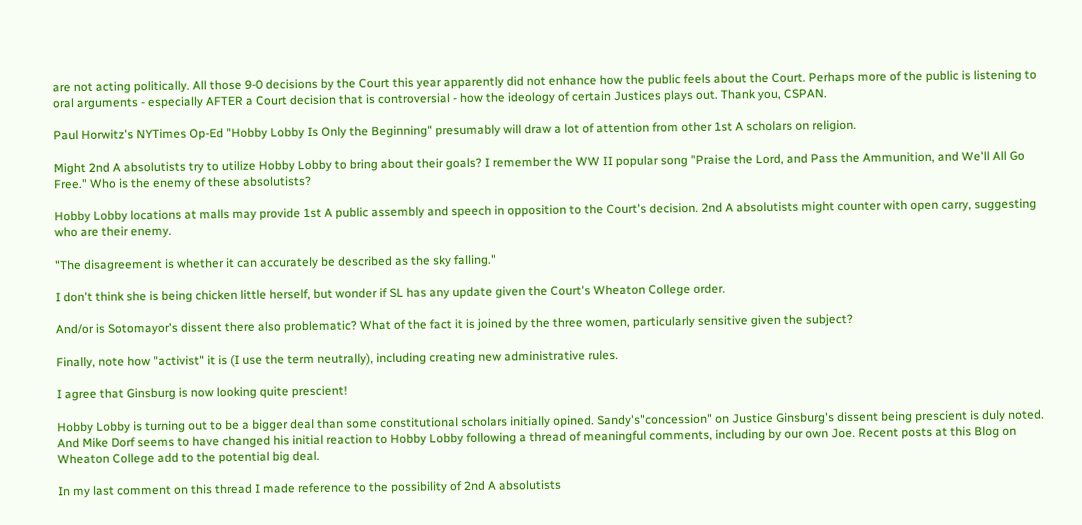are not acting politically. All those 9-0 decisions by the Court this year apparently did not enhance how the public feels about the Court. Perhaps more of the public is listening to oral arguments - especially AFTER a Court decision that is controversial - how the ideology of certain Justices plays out. Thank you, CSPAN.

Paul Horwitz's NYTimes Op-Ed "Hobby Lobby Is Only the Beginning" presumably will draw a lot of attention from other 1st A scholars on religion.

Might 2nd A absolutists try to utilize Hobby Lobby to bring about their goals? I remember the WW II popular song "Praise the Lord, and Pass the Ammunition, and We'll All Go Free." Who is the enemy of these absolutists?

Hobby Lobby locations at malls may provide 1st A public assembly and speech in opposition to the Court's decision. 2nd A absolutists might counter with open carry, suggesting who are their enemy.

"The disagreement is whether it can accurately be described as the sky falling."

I don't think she is being chicken little herself, but wonder if SL has any update given the Court's Wheaton College order.

And/or is Sotomayor's dissent there also problematic? What of the fact it is joined by the three women, particularly sensitive given the subject?

Finally, note how "activist" it is (I use the term neutrally), including creating new administrative rules.

I agree that Ginsburg is now looking quite prescient!

Hobby Lobby is turning out to be a bigger deal than some constitutional scholars initially opined. Sandy's"concession" on Justice Ginsburg's dissent being prescient is duly noted. And Mike Dorf seems to have changed his initial reaction to Hobby Lobby following a thread of meaningful comments, including by our own Joe. Recent posts at this Blog on Wheaton College add to the potential big deal.

In my last comment on this thread I made reference to the possibility of 2nd A absolutists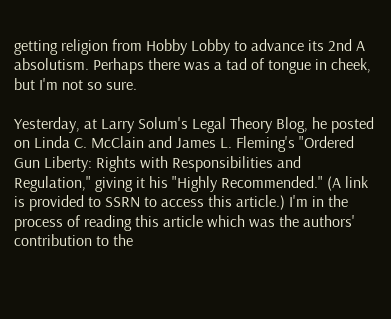getting religion from Hobby Lobby to advance its 2nd A absolutism. Perhaps there was a tad of tongue in cheek, but I'm not so sure.

Yesterday, at Larry Solum's Legal Theory Blog, he posted on Linda C. McClain and James L. Fleming's "Ordered Gun Liberty: Rights with Responsibilities and Regulation," giving it his "Highly Recommended." (A link is provided to SSRN to access this article.) I'm in the process of reading this article which was the authors' contribution to the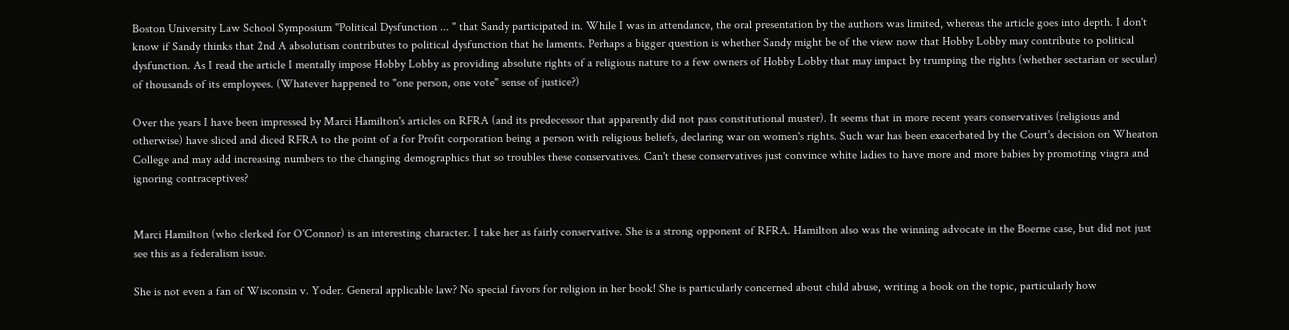Boston University Law School Symposium "Political Dysfunction ... " that Sandy participated in. While I was in attendance, the oral presentation by the authors was limited, whereas the article goes into depth. I don't know if Sandy thinks that 2nd A absolutism contributes to political dysfunction that he laments. Perhaps a bigger question is whether Sandy might be of the view now that Hobby Lobby may contribute to political dysfunction. As I read the article I mentally impose Hobby Lobby as providing absolute rights of a religious nature to a few owners of Hobby Lobby that may impact by trumping the rights (whether sectarian or secular) of thousands of its employees. (Whatever happened to "one person, one vote" sense of justice?)

Over the years I have been impressed by Marci Hamilton's articles on RFRA (and its predecessor that apparently did not pass constitutional muster). It seems that in more recent years conservatives (religious and otherwise) have sliced and diced RFRA to the point of a for Profit corporation being a person with religious beliefs, declaring war on women's rights. Such war has been exacerbated by the Court's decision on Wheaton College and may add increasing numbers to the changing demographics that so troubles these conservatives. Can't these conservatives just convince white ladies to have more and more babies by promoting viagra and ignoring contraceptives?


Marci Hamilton (who clerked for O'Connor) is an interesting character. I take her as fairly conservative. She is a strong opponent of RFRA. Hamilton also was the winning advocate in the Boerne case, but did not just see this as a federalism issue.

She is not even a fan of Wisconsin v. Yoder. General applicable law? No special favors for religion in her book! She is particularly concerned about child abuse, writing a book on the topic, particularly how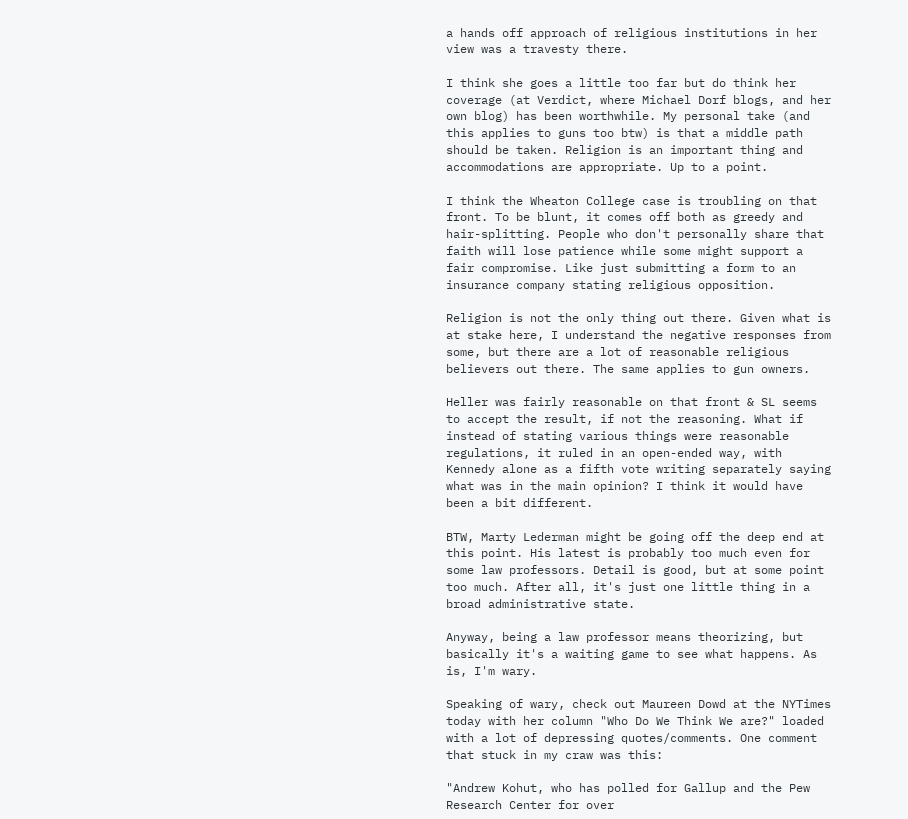a hands off approach of religious institutions in her view was a travesty there.

I think she goes a little too far but do think her coverage (at Verdict, where Michael Dorf blogs, and her own blog) has been worthwhile. My personal take (and this applies to guns too btw) is that a middle path should be taken. Religion is an important thing and accommodations are appropriate. Up to a point.

I think the Wheaton College case is troubling on that front. To be blunt, it comes off both as greedy and hair-splitting. People who don't personally share that faith will lose patience while some might support a fair compromise. Like just submitting a form to an insurance company stating religious opposition.

Religion is not the only thing out there. Given what is at stake here, I understand the negative responses from some, but there are a lot of reasonable religious believers out there. The same applies to gun owners.

Heller was fairly reasonable on that front & SL seems to accept the result, if not the reasoning. What if instead of stating various things were reasonable regulations, it ruled in an open-ended way, with Kennedy alone as a fifth vote writing separately saying what was in the main opinion? I think it would have been a bit different.

BTW, Marty Lederman might be going off the deep end at this point. His latest is probably too much even for some law professors. Detail is good, but at some point too much. After all, it's just one little thing in a broad administrative state.

Anyway, being a law professor means theorizing, but basically it's a waiting game to see what happens. As is, I'm wary.

Speaking of wary, check out Maureen Dowd at the NYTimes today with her column "Who Do We Think We are?" loaded with a lot of depressing quotes/comments. One comment that stuck in my craw was this:

"Andrew Kohut, who has polled for Gallup and the Pew Research Center for over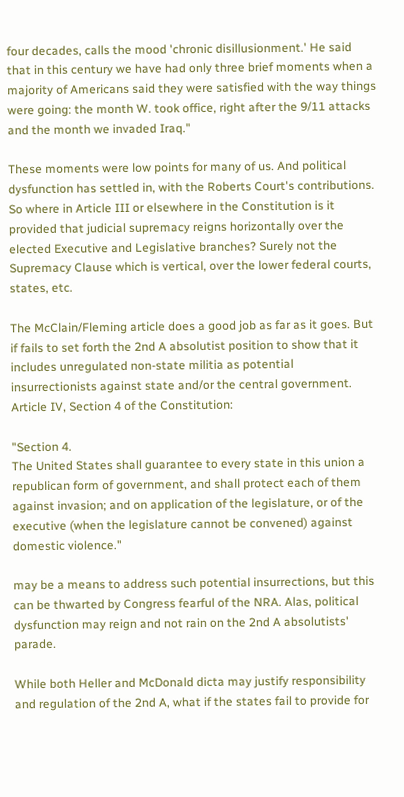four decades, calls the mood 'chronic disillusionment.' He said that in this century we have had only three brief moments when a majority of Americans said they were satisfied with the way things were going: the month W. took office, right after the 9/11 attacks and the month we invaded Iraq."

These moments were low points for many of us. And political dysfunction has settled in, with the Roberts Court's contributions. So where in Article III or elsewhere in the Constitution is it provided that judicial supremacy reigns horizontally over the elected Executive and Legislative branches? Surely not the Supremacy Clause which is vertical, over the lower federal courts, states, etc.

The McClain/Fleming article does a good job as far as it goes. But if fails to set forth the 2nd A absolutist position to show that it includes unregulated non-state militia as potential insurrectionists against state and/or the central government. Article IV, Section 4 of the Constitution:

"Section 4.
The United States shall guarantee to every state in this union a republican form of government, and shall protect each of them against invasion; and on application of the legislature, or of the executive (when the legislature cannot be convened) against domestic violence."

may be a means to address such potential insurrections, but this can be thwarted by Congress fearful of the NRA. Alas, political dysfunction may reign and not rain on the 2nd A absolutists' parade.

While both Heller and McDonald dicta may justify responsibility and regulation of the 2nd A, what if the states fail to provide for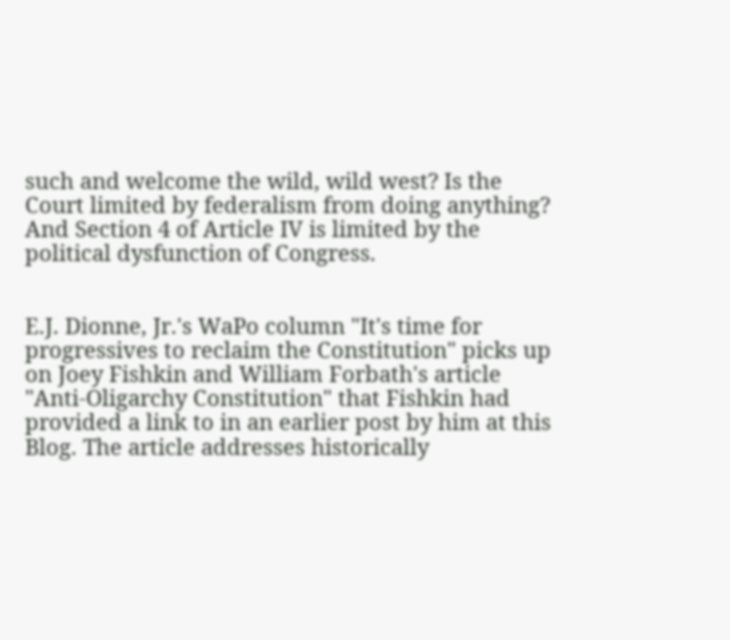such and welcome the wild, wild west? Is the Court limited by federalism from doing anything? And Section 4 of Article IV is limited by the political dysfunction of Congress.


E.J. Dionne, Jr.'s WaPo column "It's time for progressives to reclaim the Constitution" picks up on Joey Fishkin and William Forbath's article "Anti-Oligarchy Constitution" that Fishkin had provided a link to in an earlier post by him at this Blog. The article addresses historically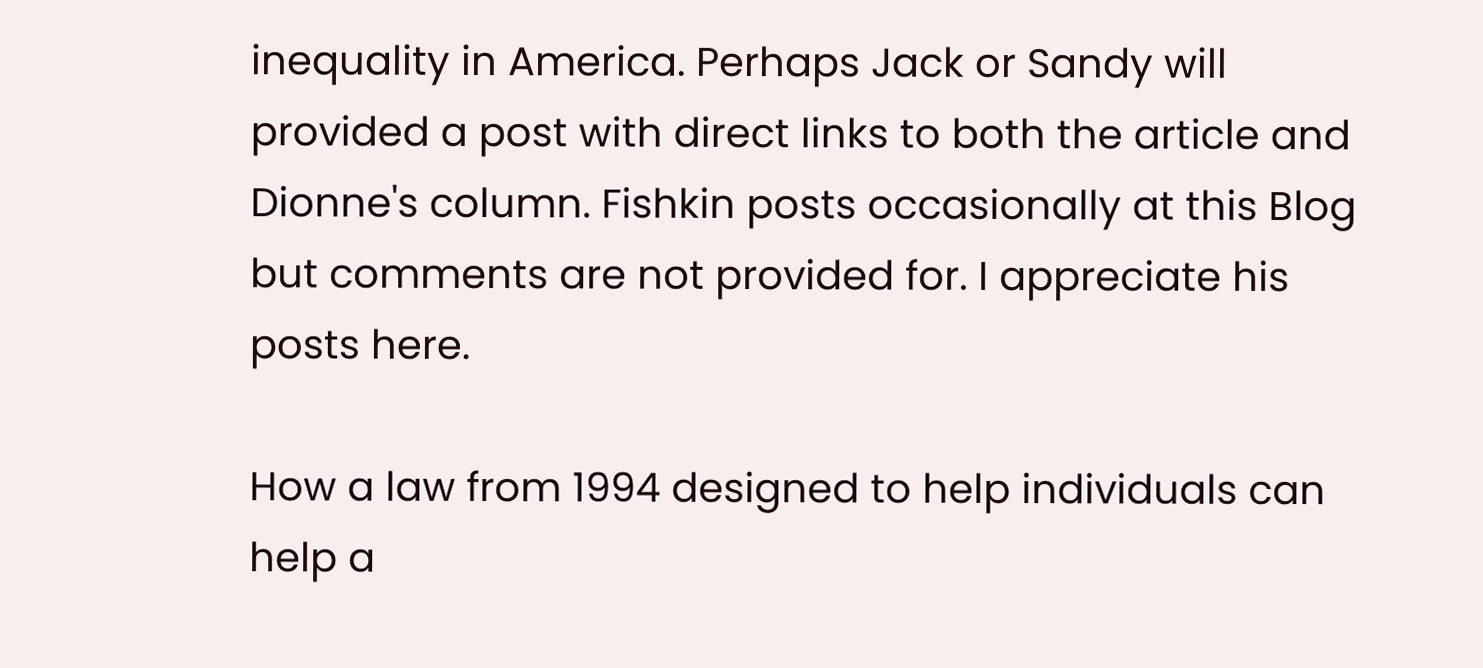inequality in America. Perhaps Jack or Sandy will provided a post with direct links to both the article and Dionne's column. Fishkin posts occasionally at this Blog but comments are not provided for. I appreciate his posts here.

How a law from 1994 designed to help individuals can help a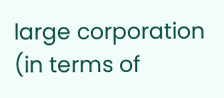large corporation (in terms of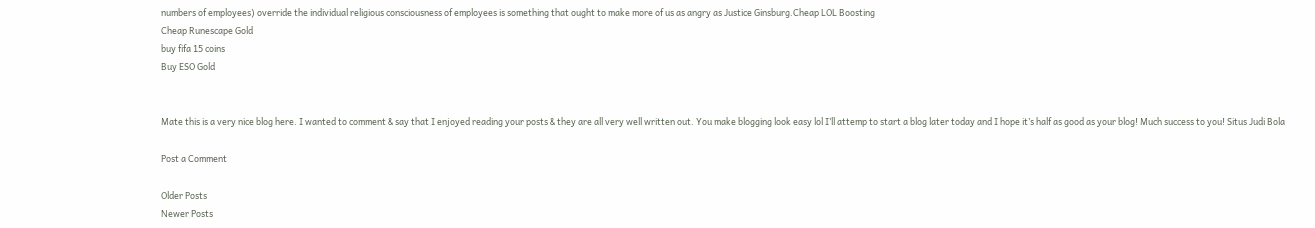numbers of employees) override the individual religious consciousness of employees is something that ought to make more of us as angry as Justice Ginsburg.Cheap LOL Boosting
Cheap Runescape Gold
buy fifa 15 coins
Buy ESO Gold


Mate this is a very nice blog here. I wanted to comment & say that I enjoyed reading your posts & they are all very well written out. You make blogging look easy lol I’ll attemp to start a blog later today and I hope it’s half as good as your blog! Much success to you! Situs Judi Bola

Post a Comment

Older Posts
Newer Posts